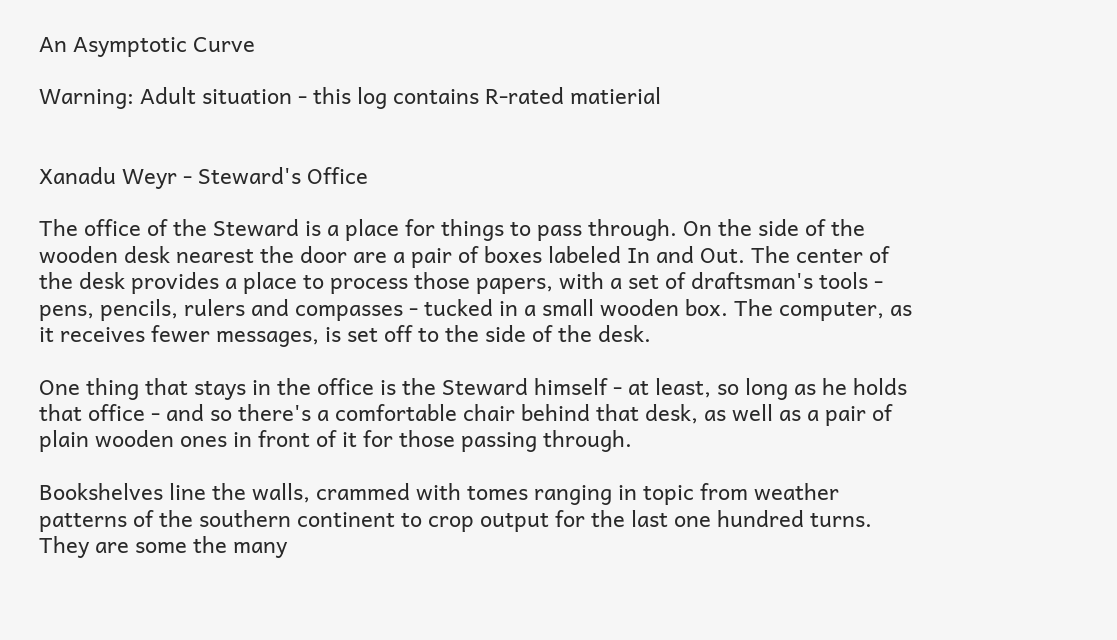An Asymptotic Curve

Warning: Adult situation - this log contains R-rated matierial


Xanadu Weyr - Steward's Office

The office of the Steward is a place for things to pass through. On the side of the wooden desk nearest the door are a pair of boxes labeled In and Out. The center of the desk provides a place to process those papers, with a set of draftsman's tools - pens, pencils, rulers and compasses - tucked in a small wooden box. The computer, as it receives fewer messages, is set off to the side of the desk.

One thing that stays in the office is the Steward himself - at least, so long as he holds that office - and so there's a comfortable chair behind that desk, as well as a pair of plain wooden ones in front of it for those passing through.

Bookshelves line the walls, crammed with tomes ranging in topic from weather patterns of the southern continent to crop output for the last one hundred turns. They are some the many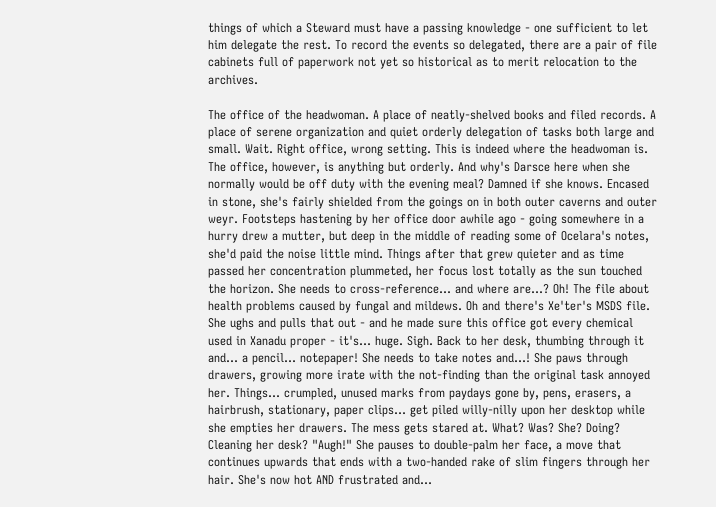things of which a Steward must have a passing knowledge - one sufficient to let him delegate the rest. To record the events so delegated, there are a pair of file cabinets full of paperwork not yet so historical as to merit relocation to the archives.

The office of the headwoman. A place of neatly-shelved books and filed records. A place of serene organization and quiet orderly delegation of tasks both large and small. Wait. Right office, wrong setting. This is indeed where the headwoman is. The office, however, is anything but orderly. And why's Darsce here when she normally would be off duty with the evening meal? Damned if she knows. Encased in stone, she's fairly shielded from the goings on in both outer caverns and outer weyr. Footsteps hastening by her office door awhile ago - going somewhere in a hurry drew a mutter, but deep in the middle of reading some of Ocelara's notes, she'd paid the noise little mind. Things after that grew quieter and as time passed her concentration plummeted, her focus lost totally as the sun touched the horizon. She needs to cross-reference… and where are…? Oh! The file about health problems caused by fungal and mildews. Oh and there's Xe'ter's MSDS file. She ughs and pulls that out - and he made sure this office got every chemical used in Xanadu proper - it's… huge. Sigh. Back to her desk, thumbing through it and… a pencil… notepaper! She needs to take notes and…! She paws through drawers, growing more irate with the not-finding than the original task annoyed her. Things… crumpled, unused marks from paydays gone by, pens, erasers, a hairbrush, stationary, paper clips… get piled willy-nilly upon her desktop while she empties her drawers. The mess gets stared at. What? Was? She? Doing? Cleaning her desk? "Augh!" She pauses to double-palm her face, a move that continues upwards that ends with a two-handed rake of slim fingers through her hair. She's now hot AND frustrated and…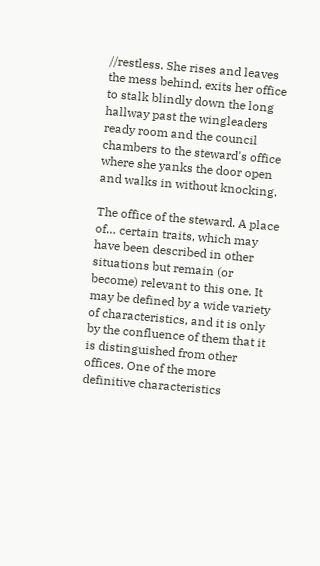//restless. She rises and leaves the mess behind, exits her office to stalk blindly down the long hallway past the wingleaders ready room and the council chambers to the steward's office where she yanks the door open and walks in without knocking.

The office of the steward. A place of… certain traits, which may have been described in other situations but remain (or become) relevant to this one. It may be defined by a wide variety of characteristics, and it is only by the confluence of them that it is distinguished from other offices. One of the more definitive characteristics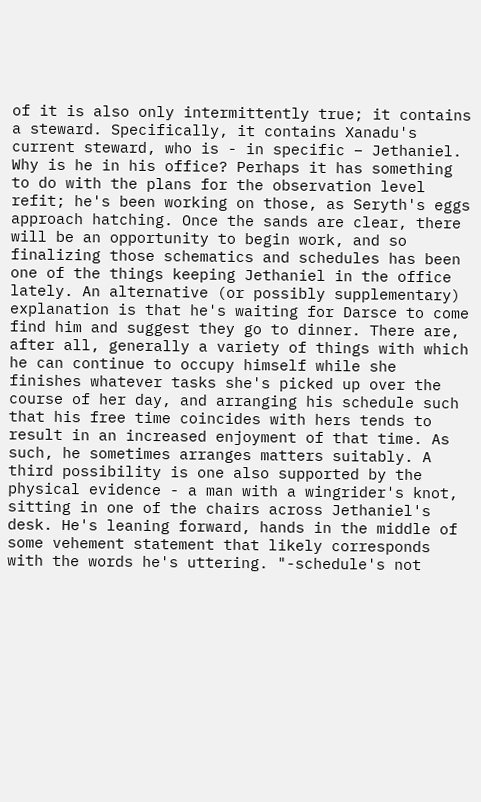of it is also only intermittently true; it contains a steward. Specifically, it contains Xanadu's current steward, who is - in specific – Jethaniel. Why is he in his office? Perhaps it has something to do with the plans for the observation level refit; he's been working on those, as Seryth's eggs approach hatching. Once the sands are clear, there will be an opportunity to begin work, and so finalizing those schematics and schedules has been one of the things keeping Jethaniel in the office lately. An alternative (or possibly supplementary) explanation is that he's waiting for Darsce to come find him and suggest they go to dinner. There are, after all, generally a variety of things with which he can continue to occupy himself while she finishes whatever tasks she's picked up over the course of her day, and arranging his schedule such that his free time coincides with hers tends to result in an increased enjoyment of that time. As such, he sometimes arranges matters suitably. A third possibility is one also supported by the physical evidence - a man with a wingrider's knot, sitting in one of the chairs across Jethaniel's desk. He's leaning forward, hands in the middle of some vehement statement that likely corresponds with the words he's uttering. "-schedule's not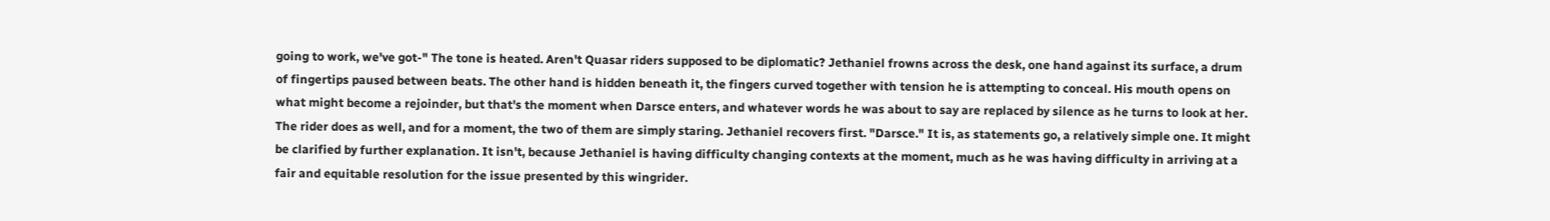going to work, we've got-" The tone is heated. Aren't Quasar riders supposed to be diplomatic? Jethaniel frowns across the desk, one hand against its surface, a drum of fingertips paused between beats. The other hand is hidden beneath it, the fingers curved together with tension he is attempting to conceal. His mouth opens on what might become a rejoinder, but that's the moment when Darsce enters, and whatever words he was about to say are replaced by silence as he turns to look at her. The rider does as well, and for a moment, the two of them are simply staring. Jethaniel recovers first. "Darsce." It is, as statements go, a relatively simple one. It might be clarified by further explanation. It isn't, because Jethaniel is having difficulty changing contexts at the moment, much as he was having difficulty in arriving at a fair and equitable resolution for the issue presented by this wingrider.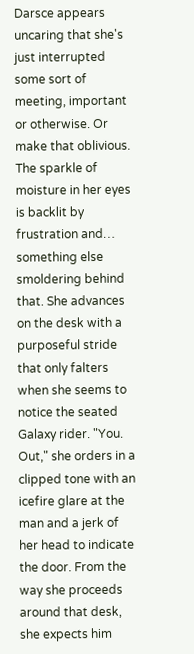Darsce appears uncaring that she's just interrupted some sort of meeting, important or otherwise. Or make that oblivious. The sparkle of moisture in her eyes is backlit by frustration and… something else smoldering behind that. She advances on the desk with a purposeful stride that only falters when she seems to notice the seated Galaxy rider. "You. Out," she orders in a clipped tone with an icefire glare at the man and a jerk of her head to indicate the door. From the way she proceeds around that desk, she expects him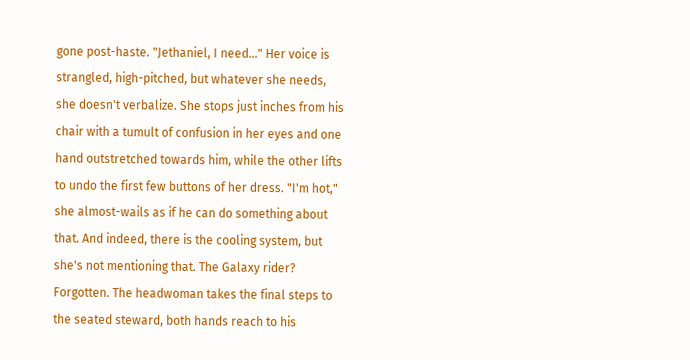gone post-haste. "Jethaniel, I need…" Her voice is strangled, high-pitched, but whatever she needs, she doesn't verbalize. She stops just inches from his chair with a tumult of confusion in her eyes and one hand outstretched towards him, while the other lifts to undo the first few buttons of her dress. "I'm hot," she almost-wails as if he can do something about that. And indeed, there is the cooling system, but she's not mentioning that. The Galaxy rider? Forgotten. The headwoman takes the final steps to the seated steward, both hands reach to his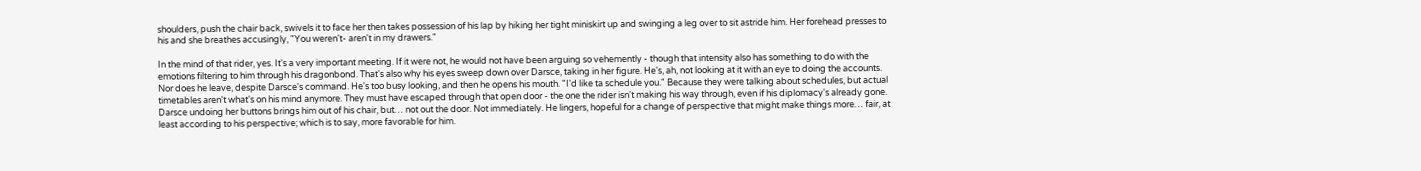shoulders, push the chair back, swivels it to face her then takes possession of his lap by hiking her tight miniskirt up and swinging a leg over to sit astride him. Her forehead presses to his and she breathes accusingly, "You weren't- aren't in my drawers."

In the mind of that rider, yes. It's a very important meeting. If it were not, he would not have been arguing so vehemently - though that intensity also has something to do with the emotions filtering to him through his dragonbond. That's also why his eyes sweep down over Darsce, taking in her figure. He's, ah, not looking at it with an eye to doing the accounts. Nor does he leave, despite Darsce's command. He's too busy looking, and then he opens his mouth. "I'd like ta schedule you." Because they were talking about schedules, but actual timetables aren't what's on his mind anymore. They must have escaped through that open door - the one the rider isn't making his way through, even if his diplomacy's already gone. Darsce undoing her buttons brings him out of his chair, but… not out the door. Not immediately. He lingers, hopeful for a change of perspective that might make things more… fair, at least according to his perspective; which is to say, more favorable for him.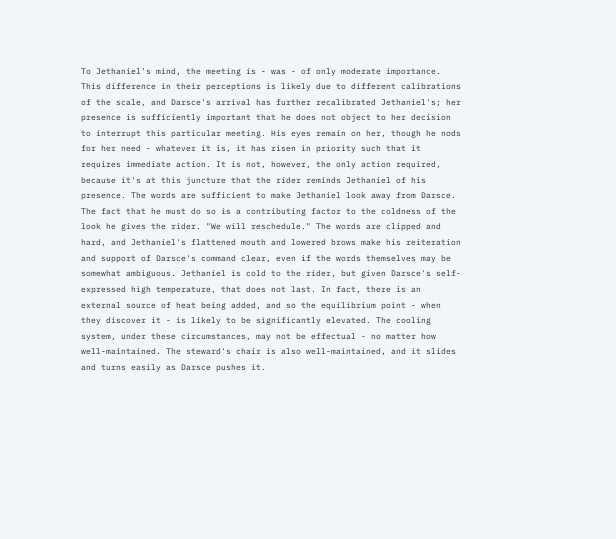To Jethaniel's mind, the meeting is - was - of only moderate importance. This difference in their perceptions is likely due to different calibrations of the scale, and Darsce's arrival has further recalibrated Jethaniel's; her presence is sufficiently important that he does not object to her decision to interrupt this particular meeting. His eyes remain on her, though he nods for her need - whatever it is, it has risen in priority such that it requires immediate action. It is not, however, the only action required, because it's at this juncture that the rider reminds Jethaniel of his presence. The words are sufficient to make Jethaniel look away from Darsce. The fact that he must do so is a contributing factor to the coldness of the look he gives the rider. "We will reschedule." The words are clipped and hard, and Jethaniel's flattened mouth and lowered brows make his reiteration and support of Darsce's command clear, even if the words themselves may be somewhat ambiguous. Jethaniel is cold to the rider, but given Darsce's self-expressed high temperature, that does not last. In fact, there is an external source of heat being added, and so the equilibrium point - when they discover it - is likely to be significantly elevated. The cooling system, under these circumstances, may not be effectual - no matter how well-maintained. The steward's chair is also well-maintained, and it slides and turns easily as Darsce pushes it.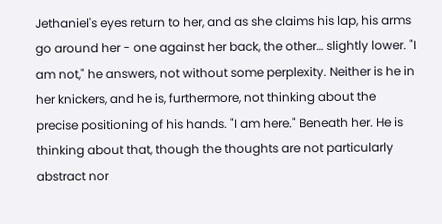Jethaniel's eyes return to her, and as she claims his lap, his arms go around her - one against her back, the other… slightly lower. "I am not," he answers, not without some perplexity. Neither is he in her knickers, and he is, furthermore, not thinking about the precise positioning of his hands. "I am here." Beneath her. He is thinking about that, though the thoughts are not particularly abstract nor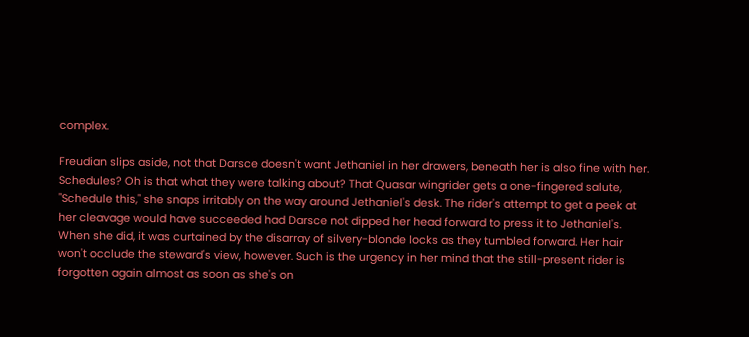complex.

Freudian slips aside, not that Darsce doesn't want Jethaniel in her drawers, beneath her is also fine with her. Schedules? Oh is that what they were talking about? That Quasar wingrider gets a one-fingered salute, "Schedule this," she snaps irritably on the way around Jethaniel's desk. The rider's attempt to get a peek at her cleavage would have succeeded had Darsce not dipped her head forward to press it to Jethaniel's. When she did, it was curtained by the disarray of silvery-blonde locks as they tumbled forward. Her hair won't occlude the steward's view, however. Such is the urgency in her mind that the still-present rider is forgotten again almost as soon as she's on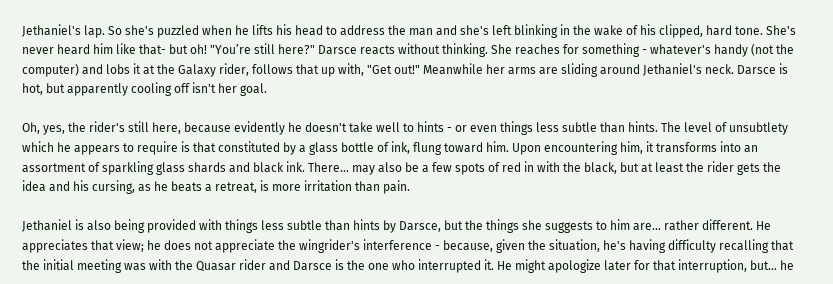Jethaniel's lap. So she's puzzled when he lifts his head to address the man and she's left blinking in the wake of his clipped, hard tone. She's never heard him like that- but oh! "You’re still here?" Darsce reacts without thinking. She reaches for something - whatever's handy (not the computer) and lobs it at the Galaxy rider, follows that up with, "Get out!" Meanwhile her arms are sliding around Jethaniel's neck. Darsce is hot, but apparently cooling off isn't her goal.

Oh, yes, the rider's still here, because evidently he doesn't take well to hints - or even things less subtle than hints. The level of unsubtlety which he appears to require is that constituted by a glass bottle of ink, flung toward him. Upon encountering him, it transforms into an assortment of sparkling glass shards and black ink. There… may also be a few spots of red in with the black, but at least the rider gets the idea and his cursing, as he beats a retreat, is more irritation than pain.

Jethaniel is also being provided with things less subtle than hints by Darsce, but the things she suggests to him are… rather different. He appreciates that view; he does not appreciate the wingrider's interference - because, given the situation, he's having difficulty recalling that the initial meeting was with the Quasar rider and Darsce is the one who interrupted it. He might apologize later for that interruption, but… he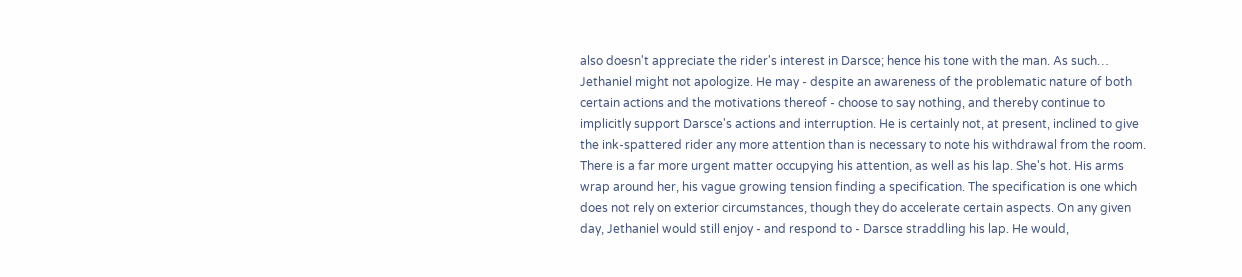also doesn't appreciate the rider's interest in Darsce; hence his tone with the man. As such… Jethaniel might not apologize. He may - despite an awareness of the problematic nature of both certain actions and the motivations thereof - choose to say nothing, and thereby continue to implicitly support Darsce's actions and interruption. He is certainly not, at present, inclined to give the ink-spattered rider any more attention than is necessary to note his withdrawal from the room. There is a far more urgent matter occupying his attention, as well as his lap. She's hot. His arms wrap around her, his vague growing tension finding a specification. The specification is one which does not rely on exterior circumstances, though they do accelerate certain aspects. On any given day, Jethaniel would still enjoy - and respond to - Darsce straddling his lap. He would,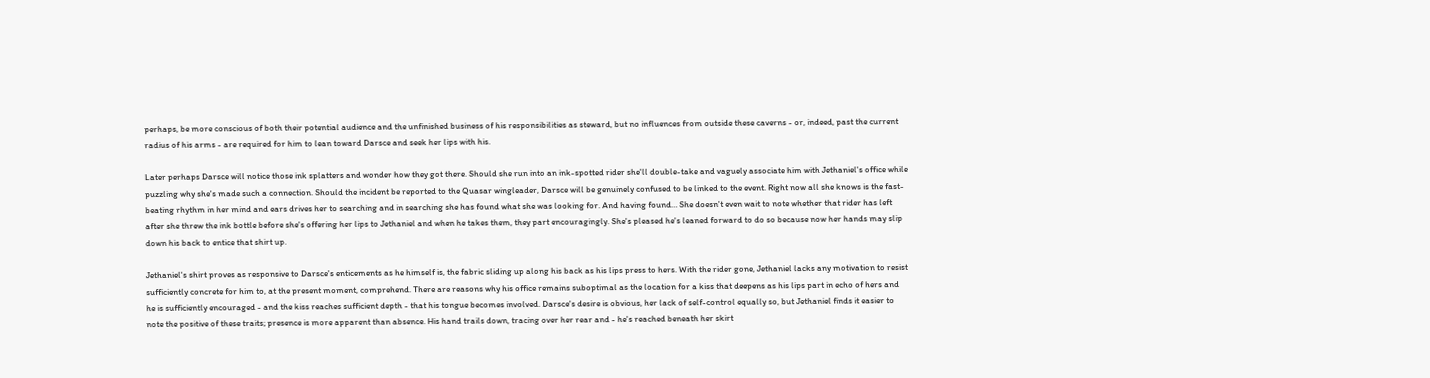perhaps, be more conscious of both their potential audience and the unfinished business of his responsibilities as steward, but no influences from outside these caverns - or, indeed, past the current radius of his arms - are required for him to lean toward Darsce and seek her lips with his.

Later perhaps Darsce will notice those ink splatters and wonder how they got there. Should she run into an ink-spotted rider she'll double-take and vaguely associate him with Jethaniel's office while puzzling why she's made such a connection. Should the incident be reported to the Quasar wingleader, Darsce will be genuinely confused to be linked to the event. Right now all she knows is the fast-beating rhythm in her mind and ears drives her to searching and in searching she has found what she was looking for. And having found… She doesn't even wait to note whether that rider has left after she threw the ink bottle before she's offering her lips to Jethaniel and when he takes them, they part encouragingly. She's pleased he's leaned forward to do so because now her hands may slip down his back to entice that shirt up.

Jethaniel's shirt proves as responsive to Darsce's enticements as he himself is, the fabric sliding up along his back as his lips press to hers. With the rider gone, Jethaniel lacks any motivation to resist sufficiently concrete for him to, at the present moment, comprehend. There are reasons why his office remains suboptimal as the location for a kiss that deepens as his lips part in echo of hers and he is sufficiently encouraged - and the kiss reaches sufficient depth - that his tongue becomes involved. Darsce's desire is obvious, her lack of self-control equally so, but Jethaniel finds it easier to note the positive of these traits; presence is more apparent than absence. His hand trails down, tracing over her rear and - he's reached beneath her skirt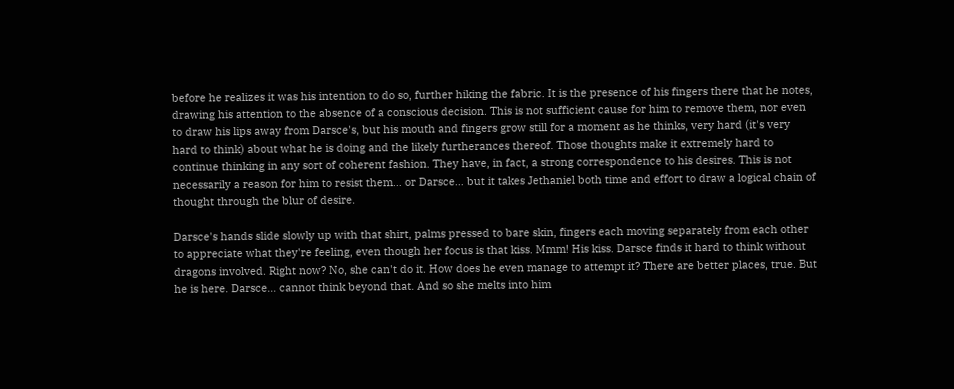before he realizes it was his intention to do so, further hiking the fabric. It is the presence of his fingers there that he notes, drawing his attention to the absence of a conscious decision. This is not sufficient cause for him to remove them, nor even to draw his lips away from Darsce's, but his mouth and fingers grow still for a moment as he thinks, very hard (it's very hard to think) about what he is doing and the likely furtherances thereof. Those thoughts make it extremely hard to continue thinking in any sort of coherent fashion. They have, in fact, a strong correspondence to his desires. This is not necessarily a reason for him to resist them… or Darsce… but it takes Jethaniel both time and effort to draw a logical chain of thought through the blur of desire.

Darsce's hands slide slowly up with that shirt, palms pressed to bare skin, fingers each moving separately from each other to appreciate what they're feeling, even though her focus is that kiss. Mmm! His kiss. Darsce finds it hard to think without dragons involved. Right now? No, she can't do it. How does he even manage to attempt it? There are better places, true. But he is here. Darsce… cannot think beyond that. And so she melts into him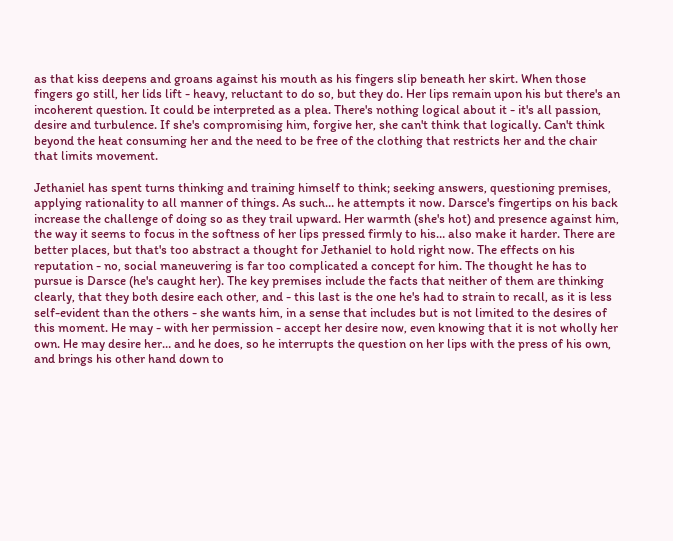as that kiss deepens and groans against his mouth as his fingers slip beneath her skirt. When those fingers go still, her lids lift - heavy, reluctant to do so, but they do. Her lips remain upon his but there's an incoherent question. It could be interpreted as a plea. There's nothing logical about it - it's all passion, desire and turbulence. If she's compromising him, forgive her, she can't think that logically. Can't think beyond the heat consuming her and the need to be free of the clothing that restricts her and the chair that limits movement.

Jethaniel has spent turns thinking and training himself to think; seeking answers, questioning premises, applying rationality to all manner of things. As such… he attempts it now. Darsce's fingertips on his back increase the challenge of doing so as they trail upward. Her warmth (she's hot) and presence against him, the way it seems to focus in the softness of her lips pressed firmly to his… also make it harder. There are better places, but that's too abstract a thought for Jethaniel to hold right now. The effects on his reputation - no, social maneuvering is far too complicated a concept for him. The thought he has to pursue is Darsce (he's caught her). The key premises include the facts that neither of them are thinking clearly, that they both desire each other, and - this last is the one he's had to strain to recall, as it is less self-evident than the others - she wants him, in a sense that includes but is not limited to the desires of this moment. He may - with her permission - accept her desire now, even knowing that it is not wholly her own. He may desire her… and he does, so he interrupts the question on her lips with the press of his own, and brings his other hand down to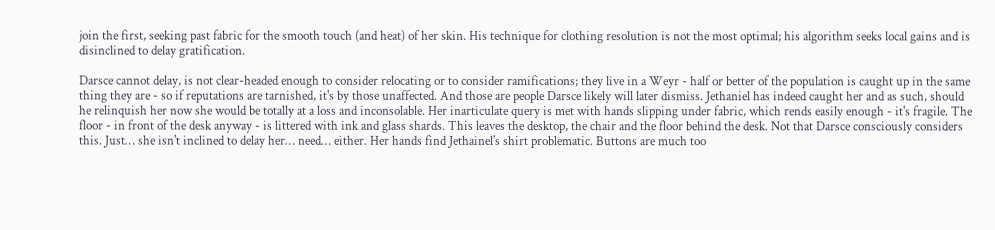join the first, seeking past fabric for the smooth touch (and heat) of her skin. His technique for clothing resolution is not the most optimal; his algorithm seeks local gains and is disinclined to delay gratification.

Darsce cannot delay, is not clear-headed enough to consider relocating or to consider ramifications; they live in a Weyr - half or better of the population is caught up in the same thing they are - so if reputations are tarnished, it's by those unaffected. And those are people Darsce likely will later dismiss. Jethaniel has indeed caught her and as such, should he relinquish her now she would be totally at a loss and inconsolable. Her inarticulate query is met with hands slipping under fabric, which rends easily enough - it's fragile. The floor - in front of the desk anyway - is littered with ink and glass shards. This leaves the desktop, the chair and the floor behind the desk. Not that Darsce consciously considers this. Just… she isn't inclined to delay her… need… either. Her hands find Jethainel's shirt problematic. Buttons are much too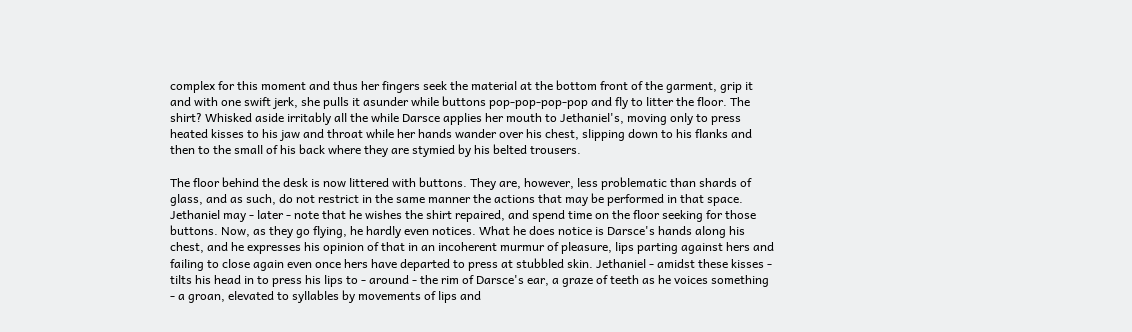complex for this moment and thus her fingers seek the material at the bottom front of the garment, grip it and with one swift jerk, she pulls it asunder while buttons pop-pop-pop-pop and fly to litter the floor. The shirt? Whisked aside irritably all the while Darsce applies her mouth to Jethaniel's, moving only to press heated kisses to his jaw and throat while her hands wander over his chest, slipping down to his flanks and then to the small of his back where they are stymied by his belted trousers.

The floor behind the desk is now littered with buttons. They are, however, less problematic than shards of glass, and as such, do not restrict in the same manner the actions that may be performed in that space. Jethaniel may - later - note that he wishes the shirt repaired, and spend time on the floor seeking for those buttons. Now, as they go flying, he hardly even notices. What he does notice is Darsce's hands along his chest, and he expresses his opinion of that in an incoherent murmur of pleasure, lips parting against hers and failing to close again even once hers have departed to press at stubbled skin. Jethaniel - amidst these kisses - tilts his head in to press his lips to - around - the rim of Darsce's ear, a graze of teeth as he voices something - a groan, elevated to syllables by movements of lips and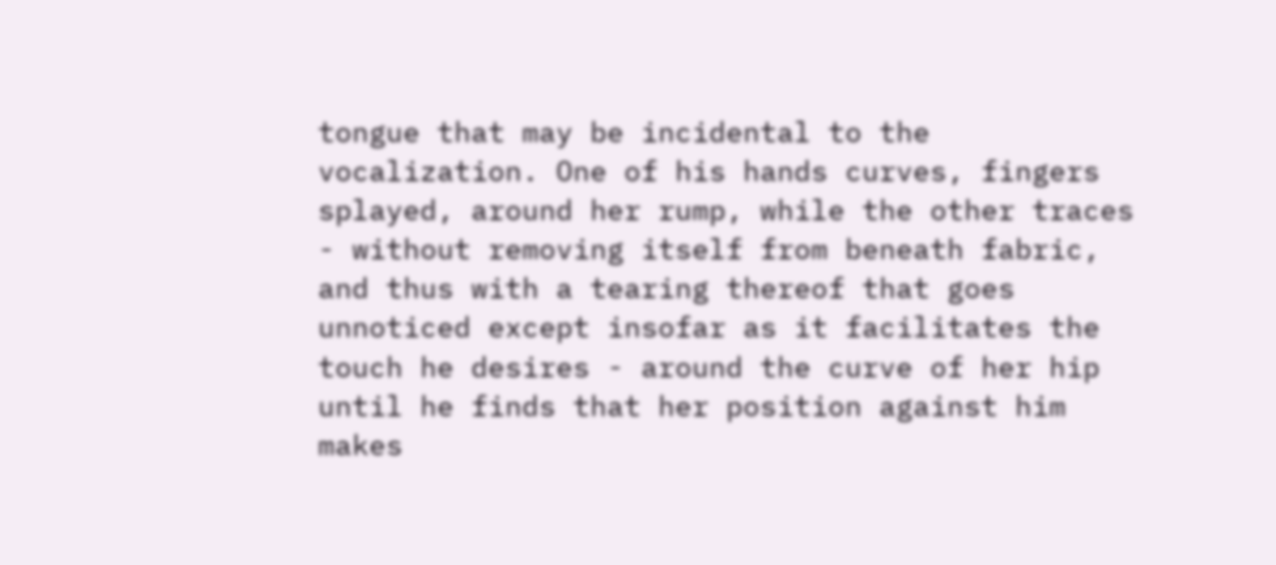tongue that may be incidental to the vocalization. One of his hands curves, fingers splayed, around her rump, while the other traces - without removing itself from beneath fabric, and thus with a tearing thereof that goes unnoticed except insofar as it facilitates the touch he desires - around the curve of her hip until he finds that her position against him makes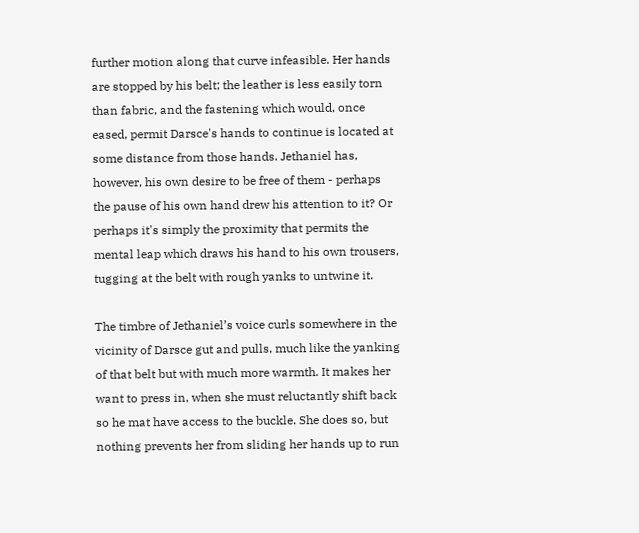further motion along that curve infeasible. Her hands are stopped by his belt; the leather is less easily torn than fabric, and the fastening which would, once eased, permit Darsce's hands to continue is located at some distance from those hands. Jethaniel has, however, his own desire to be free of them - perhaps the pause of his own hand drew his attention to it? Or perhaps it's simply the proximity that permits the mental leap which draws his hand to his own trousers, tugging at the belt with rough yanks to untwine it.

The timbre of Jethaniel’s voice curls somewhere in the vicinity of Darsce gut and pulls, much like the yanking of that belt but with much more warmth. It makes her want to press in, when she must reluctantly shift back so he mat have access to the buckle. She does so, but nothing prevents her from sliding her hands up to run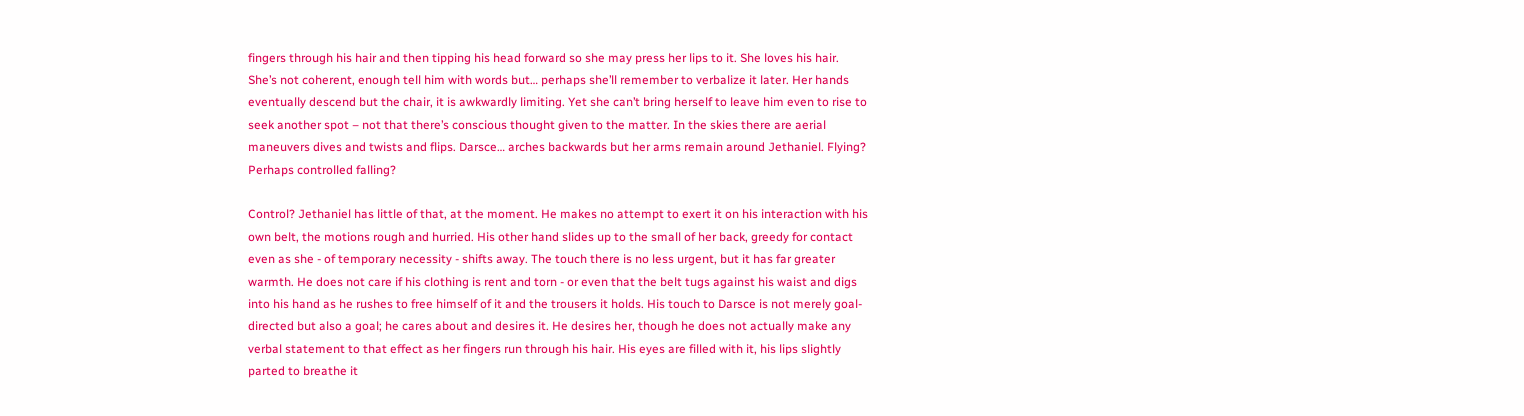fingers through his hair and then tipping his head forward so she may press her lips to it. She loves his hair. She’s not coherent, enough tell him with words but… perhaps she’ll remember to verbalize it later. Her hands eventually descend but the chair, it is awkwardly limiting. Yet she can’t bring herself to leave him even to rise to seek another spot – not that there’s conscious thought given to the matter. In the skies there are aerial maneuvers dives and twists and flips. Darsce… arches backwards but her arms remain around Jethaniel. Flying? Perhaps controlled falling?

Control? Jethaniel has little of that, at the moment. He makes no attempt to exert it on his interaction with his own belt, the motions rough and hurried. His other hand slides up to the small of her back, greedy for contact even as she - of temporary necessity - shifts away. The touch there is no less urgent, but it has far greater warmth. He does not care if his clothing is rent and torn - or even that the belt tugs against his waist and digs into his hand as he rushes to free himself of it and the trousers it holds. His touch to Darsce is not merely goal-directed but also a goal; he cares about and desires it. He desires her, though he does not actually make any verbal statement to that effect as her fingers run through his hair. His eyes are filled with it, his lips slightly parted to breathe it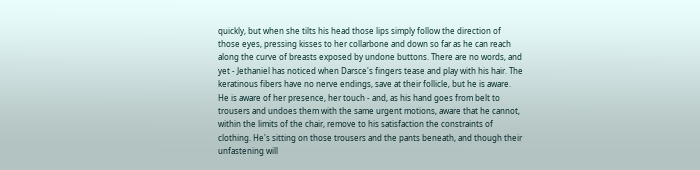quickly, but when she tilts his head those lips simply follow the direction of those eyes, pressing kisses to her collarbone and down so far as he can reach along the curve of breasts exposed by undone buttons. There are no words, and yet - Jethaniel has noticed when Darsce's fingers tease and play with his hair. The keratinous fibers have no nerve endings, save at their follicle, but he is aware. He is aware of her presence, her touch - and, as his hand goes from belt to trousers and undoes them with the same urgent motions, aware that he cannot, within the limits of the chair, remove to his satisfaction the constraints of clothing. He's sitting on those trousers and the pants beneath, and though their unfastening will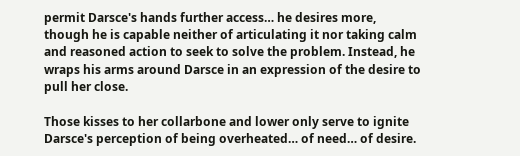permit Darsce's hands further access… he desires more, though he is capable neither of articulating it nor taking calm and reasoned action to seek to solve the problem. Instead, he wraps his arms around Darsce in an expression of the desire to pull her close.

Those kisses to her collarbone and lower only serve to ignite Darsce's perception of being overheated… of need… of desire.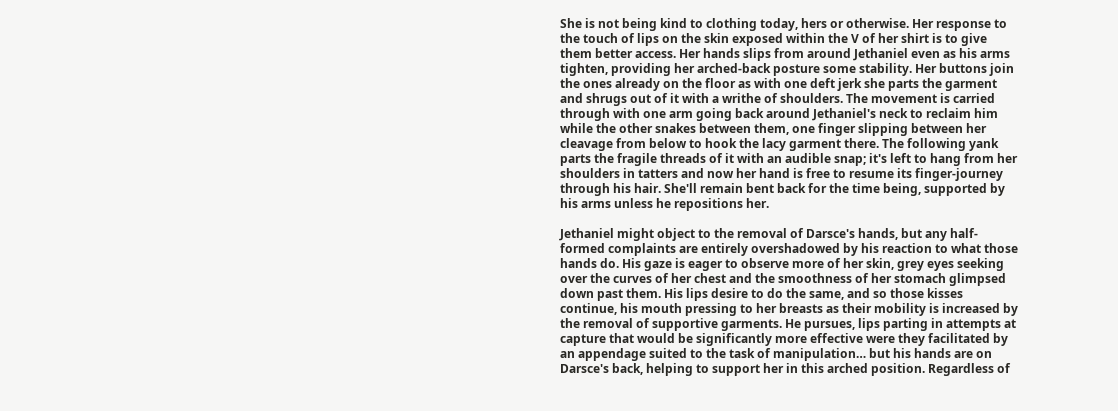She is not being kind to clothing today, hers or otherwise. Her response to the touch of lips on the skin exposed within the V of her shirt is to give them better access. Her hands slips from around Jethaniel even as his arms tighten, providing her arched-back posture some stability. Her buttons join the ones already on the floor as with one deft jerk she parts the garment and shrugs out of it with a writhe of shoulders. The movement is carried through with one arm going back around Jethaniel's neck to reclaim him while the other snakes between them, one finger slipping between her cleavage from below to hook the lacy garment there. The following yank parts the fragile threads of it with an audible snap; it's left to hang from her shoulders in tatters and now her hand is free to resume its finger-journey through his hair. She'll remain bent back for the time being, supported by his arms unless he repositions her.

Jethaniel might object to the removal of Darsce's hands, but any half-formed complaints are entirely overshadowed by his reaction to what those hands do. His gaze is eager to observe more of her skin, grey eyes seeking over the curves of her chest and the smoothness of her stomach glimpsed down past them. His lips desire to do the same, and so those kisses continue, his mouth pressing to her breasts as their mobility is increased by the removal of supportive garments. He pursues, lips parting in attempts at capture that would be significantly more effective were they facilitated by an appendage suited to the task of manipulation… but his hands are on Darsce's back, helping to support her in this arched position. Regardless of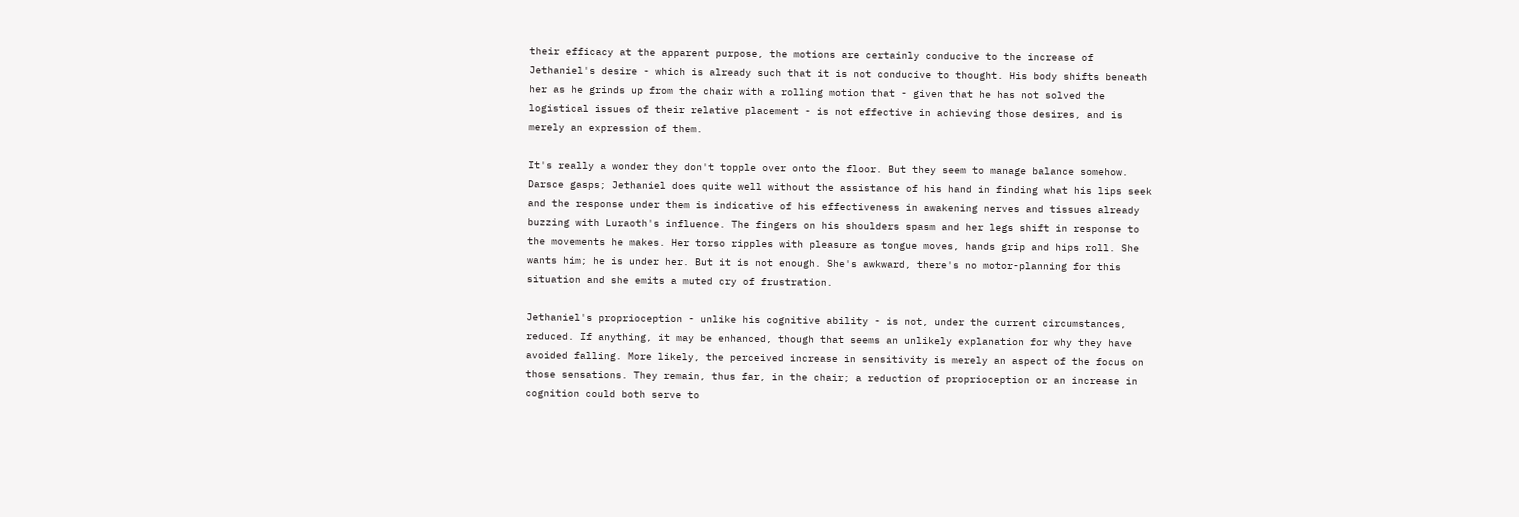their efficacy at the apparent purpose, the motions are certainly conducive to the increase of Jethaniel's desire - which is already such that it is not conducive to thought. His body shifts beneath her as he grinds up from the chair with a rolling motion that - given that he has not solved the logistical issues of their relative placement - is not effective in achieving those desires, and is merely an expression of them.

It's really a wonder they don't topple over onto the floor. But they seem to manage balance somehow. Darsce gasps; Jethaniel does quite well without the assistance of his hand in finding what his lips seek and the response under them is indicative of his effectiveness in awakening nerves and tissues already buzzing with Luraoth's influence. The fingers on his shoulders spasm and her legs shift in response to the movements he makes. Her torso ripples with pleasure as tongue moves, hands grip and hips roll. She wants him; he is under her. But it is not enough. She's awkward, there's no motor-planning for this situation and she emits a muted cry of frustration.

Jethaniel's proprioception - unlike his cognitive ability - is not, under the current circumstances, reduced. If anything, it may be enhanced, though that seems an unlikely explanation for why they have avoided falling. More likely, the perceived increase in sensitivity is merely an aspect of the focus on those sensations. They remain, thus far, in the chair; a reduction of proprioception or an increase in cognition could both serve to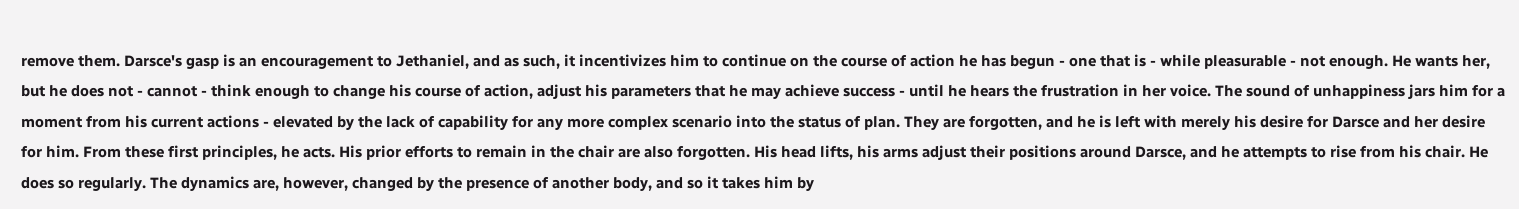remove them. Darsce's gasp is an encouragement to Jethaniel, and as such, it incentivizes him to continue on the course of action he has begun - one that is - while pleasurable - not enough. He wants her, but he does not - cannot - think enough to change his course of action, adjust his parameters that he may achieve success - until he hears the frustration in her voice. The sound of unhappiness jars him for a moment from his current actions - elevated by the lack of capability for any more complex scenario into the status of plan. They are forgotten, and he is left with merely his desire for Darsce and her desire for him. From these first principles, he acts. His prior efforts to remain in the chair are also forgotten. His head lifts, his arms adjust their positions around Darsce, and he attempts to rise from his chair. He does so regularly. The dynamics are, however, changed by the presence of another body, and so it takes him by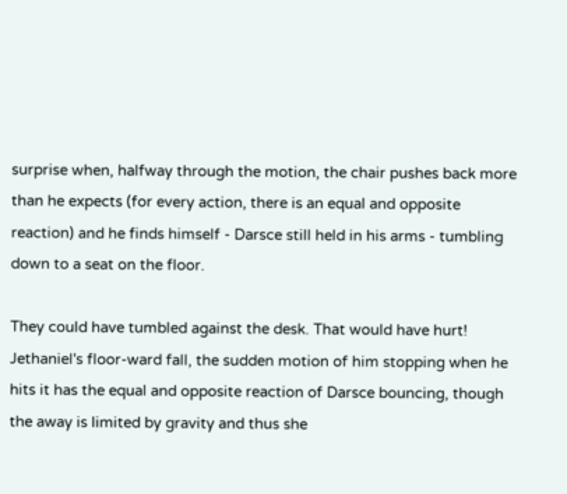surprise when, halfway through the motion, the chair pushes back more than he expects (for every action, there is an equal and opposite reaction) and he finds himself - Darsce still held in his arms - tumbling down to a seat on the floor.

They could have tumbled against the desk. That would have hurt! Jethaniel's floor-ward fall, the sudden motion of him stopping when he hits it has the equal and opposite reaction of Darsce bouncing, though the away is limited by gravity and thus she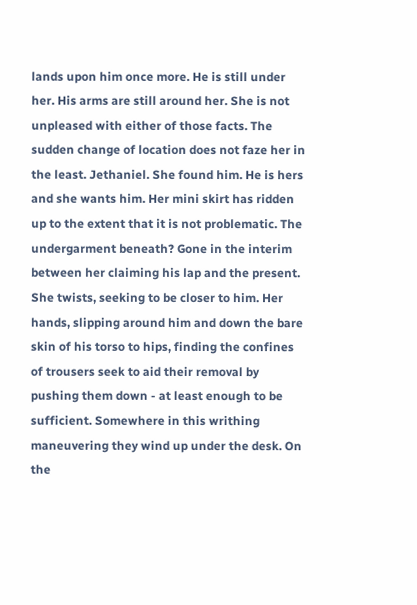lands upon him once more. He is still under her. His arms are still around her. She is not unpleased with either of those facts. The sudden change of location does not faze her in the least. Jethaniel. She found him. He is hers and she wants him. Her mini skirt has ridden up to the extent that it is not problematic. The undergarment beneath? Gone in the interim between her claiming his lap and the present. She twists, seeking to be closer to him. Her hands, slipping around him and down the bare skin of his torso to hips, finding the confines of trousers seek to aid their removal by pushing them down - at least enough to be sufficient. Somewhere in this writhing maneuvering they wind up under the desk. On the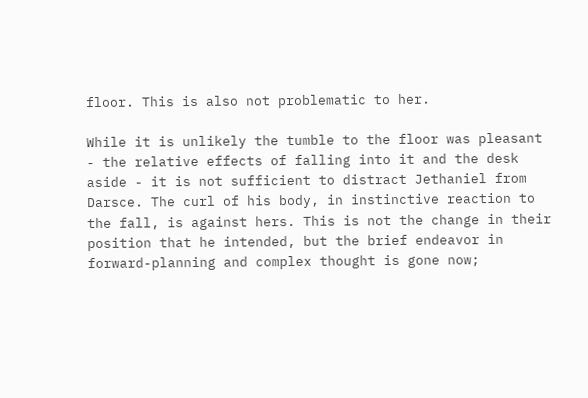floor. This is also not problematic to her.

While it is unlikely the tumble to the floor was pleasant - the relative effects of falling into it and the desk aside - it is not sufficient to distract Jethaniel from Darsce. The curl of his body, in instinctive reaction to the fall, is against hers. This is not the change in their position that he intended, but the brief endeavor in forward-planning and complex thought is gone now;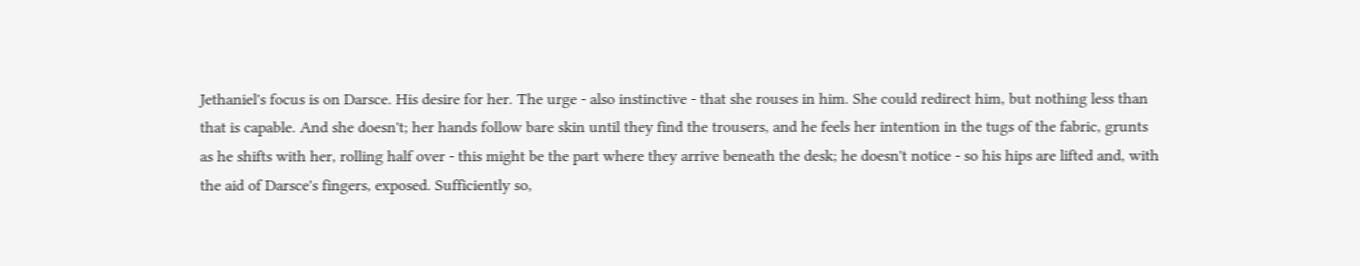Jethaniel's focus is on Darsce. His desire for her. The urge - also instinctive - that she rouses in him. She could redirect him, but nothing less than that is capable. And she doesn't; her hands follow bare skin until they find the trousers, and he feels her intention in the tugs of the fabric, grunts as he shifts with her, rolling half over - this might be the part where they arrive beneath the desk; he doesn't notice - so his hips are lifted and, with the aid of Darsce's fingers, exposed. Sufficiently so,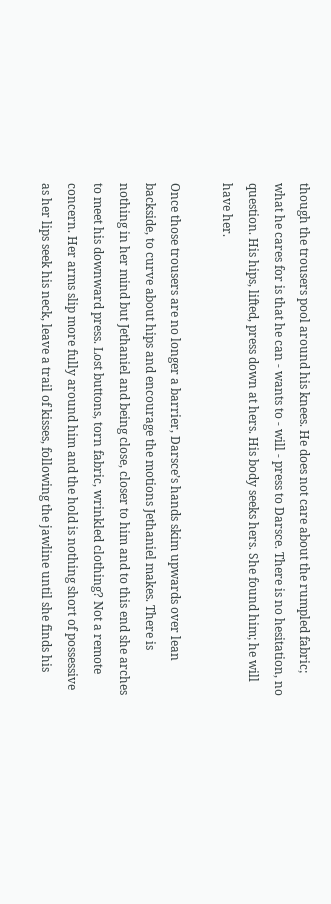though the trousers pool around his knees. He does not care about the rumpled fabric; what he cares for is that he can - wants to - will - press to Darsce. There is no hesitation, no question. His hips, lifted, press down at hers. His body seeks hers. She found him; he will have her.

Once those trousers are no longer a barrier, Darsce’s hands skim upwards over lean backside, to curve about hips and encourage the motions Jethaniel makes. There is nothing in her mind but Jethaniel and being close, closer to him and to this end she arches to meet his downward press. Lost buttons, torn fabric, wrinkled clothing? Not a remote concern. Her arms slip more fully around him and the hold is nothing short of possessive as her lips seek his neck, leave a trail of kisses, following the jawline until she finds his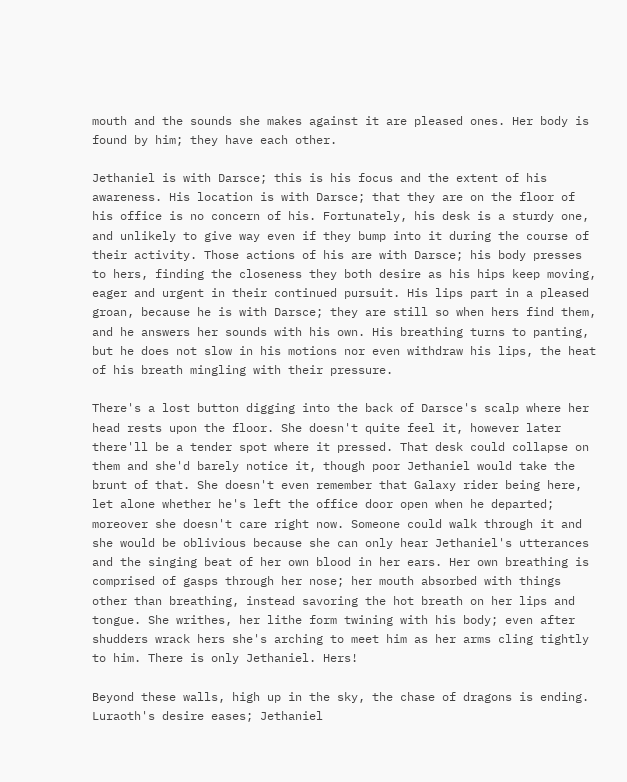mouth and the sounds she makes against it are pleased ones. Her body is found by him; they have each other.

Jethaniel is with Darsce; this is his focus and the extent of his awareness. His location is with Darsce; that they are on the floor of his office is no concern of his. Fortunately, his desk is a sturdy one, and unlikely to give way even if they bump into it during the course of their activity. Those actions of his are with Darsce; his body presses to hers, finding the closeness they both desire as his hips keep moving, eager and urgent in their continued pursuit. His lips part in a pleased groan, because he is with Darsce; they are still so when hers find them, and he answers her sounds with his own. His breathing turns to panting, but he does not slow in his motions nor even withdraw his lips, the heat of his breath mingling with their pressure.

There's a lost button digging into the back of Darsce's scalp where her head rests upon the floor. She doesn't quite feel it, however later there'll be a tender spot where it pressed. That desk could collapse on them and she'd barely notice it, though poor Jethaniel would take the brunt of that. She doesn't even remember that Galaxy rider being here, let alone whether he's left the office door open when he departed; moreover she doesn't care right now. Someone could walk through it and she would be oblivious because she can only hear Jethaniel's utterances and the singing beat of her own blood in her ears. Her own breathing is comprised of gasps through her nose; her mouth absorbed with things other than breathing, instead savoring the hot breath on her lips and tongue. She writhes, her lithe form twining with his body; even after shudders wrack hers she's arching to meet him as her arms cling tightly to him. There is only Jethaniel. Hers!

Beyond these walls, high up in the sky, the chase of dragons is ending. Luraoth's desire eases; Jethaniel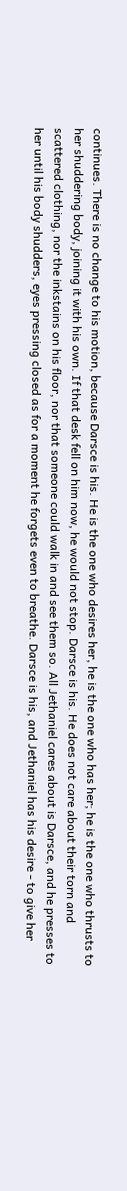continues. There is no change to his motion, because Darsce is his. He is the one who desires her, he is the one who has her; he is the one who thrusts to her shuddering body, joining it with his own. If that desk fell on him now, he would not stop. Darsce is his. He does not care about their torn and scattered clothing, nor the inkstains on his floor, nor that someone could walk in and see them so. All Jethaniel cares about is Darsce, and he presses to her until his body shudders, eyes pressing closed as for a moment he forgets even to breathe. Darsce is his, and Jethaniel has his desire - to give her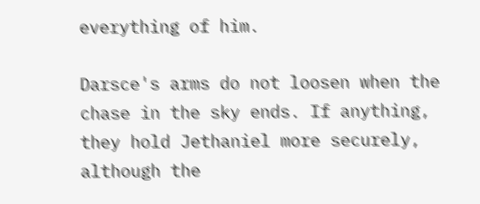everything of him.

Darsce's arms do not loosen when the chase in the sky ends. If anything, they hold Jethaniel more securely, although the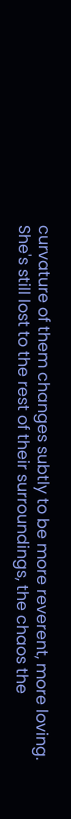curvature of them changes subtly to be more reverent, more loving. She's still lost to the rest of their surroundings, the chaos the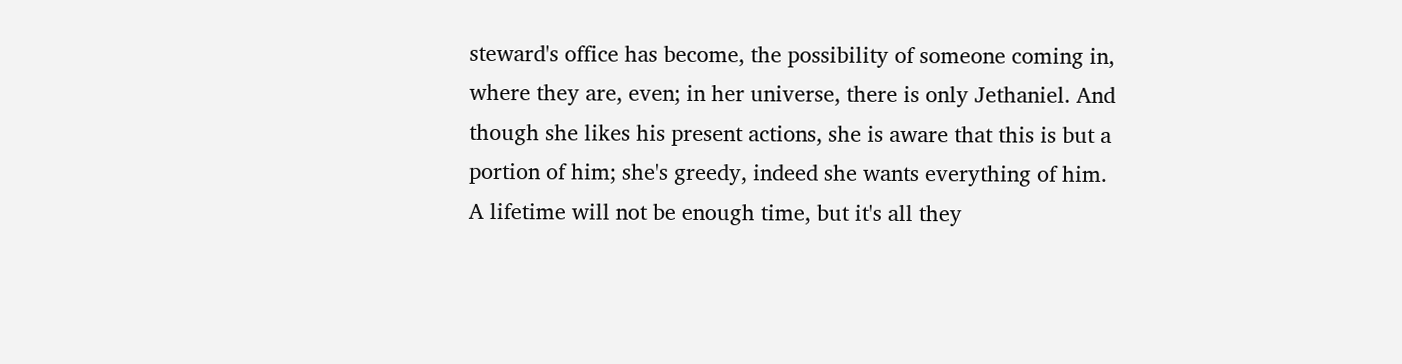steward's office has become, the possibility of someone coming in, where they are, even; in her universe, there is only Jethaniel. And though she likes his present actions, she is aware that this is but a portion of him; she's greedy, indeed she wants everything of him. A lifetime will not be enough time, but it's all they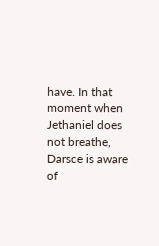have. In that moment when Jethaniel does not breathe, Darsce is aware of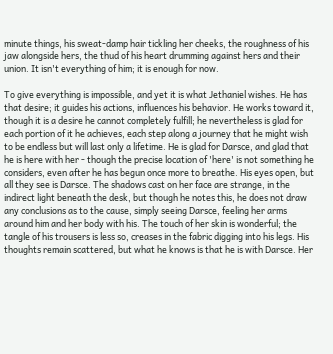minute things, his sweat-damp hair tickling her cheeks, the roughness of his jaw alongside hers, the thud of his heart drumming against hers and their union. It isn't everything of him; it is enough for now.

To give everything is impossible, and yet it is what Jethaniel wishes. He has that desire; it guides his actions, influences his behavior. He works toward it, though it is a desire he cannot completely fulfill; he nevertheless is glad for each portion of it he achieves, each step along a journey that he might wish to be endless but will last only a lifetime. He is glad for Darsce, and glad that he is here with her - though the precise location of 'here' is not something he considers, even after he has begun once more to breathe. His eyes open, but all they see is Darsce. The shadows cast on her face are strange, in the indirect light beneath the desk, but though he notes this, he does not draw any conclusions as to the cause, simply seeing Darsce, feeling her arms around him and her body with his. The touch of her skin is wonderful; the tangle of his trousers is less so, creases in the fabric digging into his legs. His thoughts remain scattered, but what he knows is that he is with Darsce. Her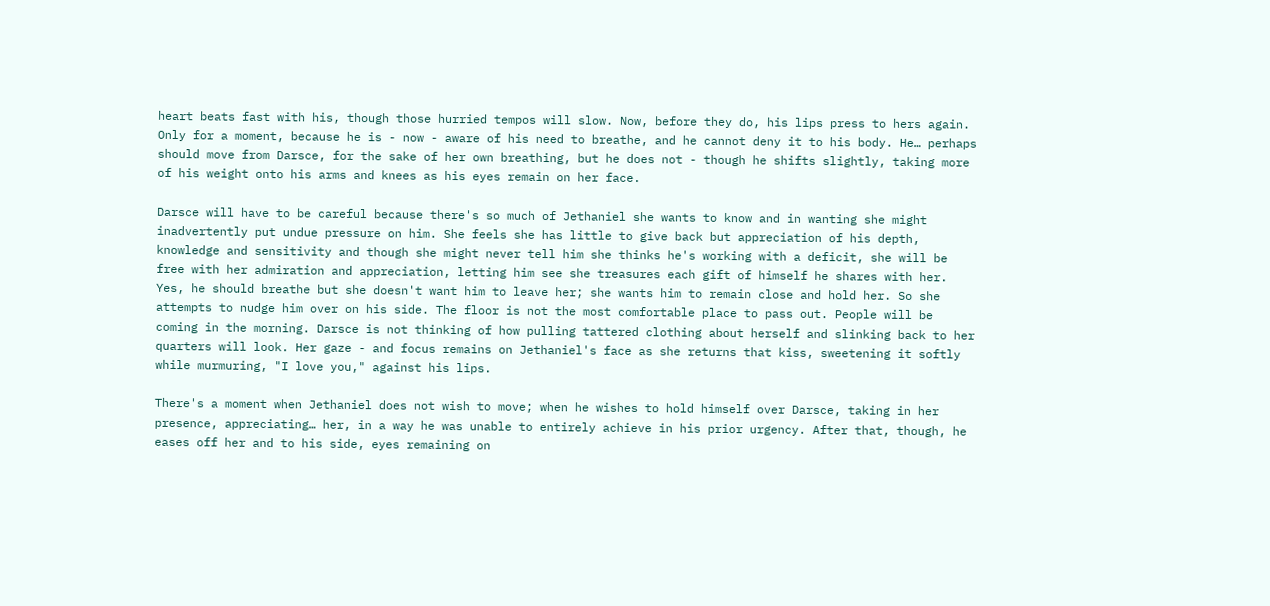heart beats fast with his, though those hurried tempos will slow. Now, before they do, his lips press to hers again. Only for a moment, because he is - now - aware of his need to breathe, and he cannot deny it to his body. He… perhaps should move from Darsce, for the sake of her own breathing, but he does not - though he shifts slightly, taking more of his weight onto his arms and knees as his eyes remain on her face.

Darsce will have to be careful because there's so much of Jethaniel she wants to know and in wanting she might inadvertently put undue pressure on him. She feels she has little to give back but appreciation of his depth, knowledge and sensitivity and though she might never tell him she thinks he's working with a deficit, she will be free with her admiration and appreciation, letting him see she treasures each gift of himself he shares with her. Yes, he should breathe but she doesn't want him to leave her; she wants him to remain close and hold her. So she attempts to nudge him over on his side. The floor is not the most comfortable place to pass out. People will be coming in the morning. Darsce is not thinking of how pulling tattered clothing about herself and slinking back to her quarters will look. Her gaze - and focus remains on Jethaniel's face as she returns that kiss, sweetening it softly while murmuring, "I love you," against his lips.

There's a moment when Jethaniel does not wish to move; when he wishes to hold himself over Darsce, taking in her presence, appreciating… her, in a way he was unable to entirely achieve in his prior urgency. After that, though, he eases off her and to his side, eyes remaining on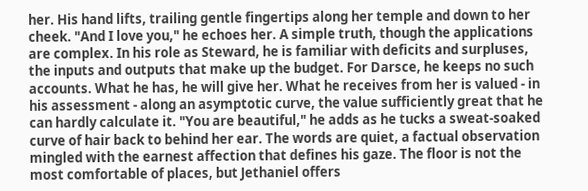her. His hand lifts, trailing gentle fingertips along her temple and down to her cheek. "And I love you," he echoes her. A simple truth, though the applications are complex. In his role as Steward, he is familiar with deficits and surpluses, the inputs and outputs that make up the budget. For Darsce, he keeps no such accounts. What he has, he will give her. What he receives from her is valued - in his assessment - along an asymptotic curve, the value sufficiently great that he can hardly calculate it. "You are beautiful," he adds as he tucks a sweat-soaked curve of hair back to behind her ear. The words are quiet, a factual observation mingled with the earnest affection that defines his gaze. The floor is not the most comfortable of places, but Jethaniel offers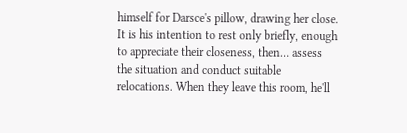himself for Darsce's pillow, drawing her close. It is his intention to rest only briefly, enough to appreciate their closeness, then… assess the situation and conduct suitable relocations. When they leave this room, he'll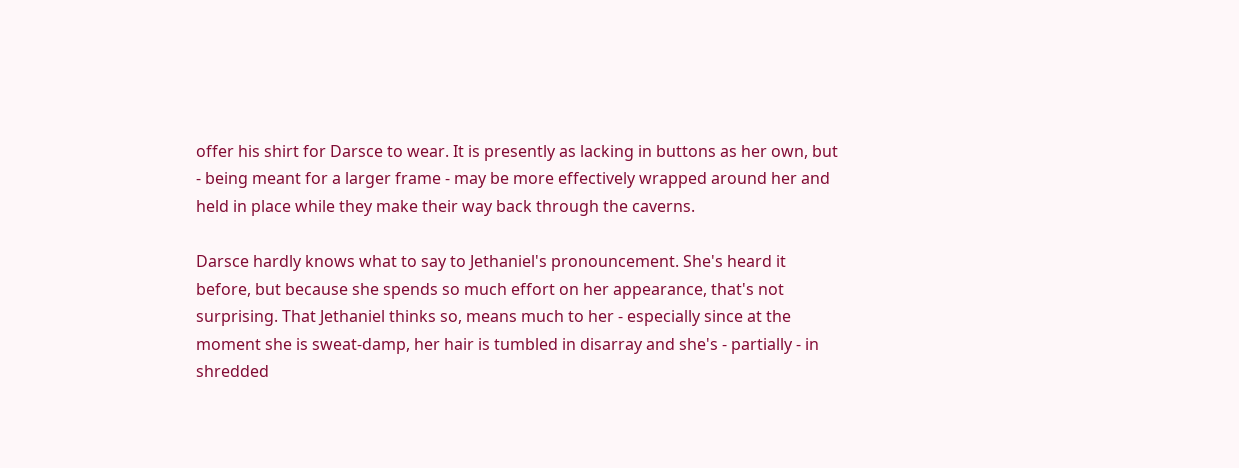offer his shirt for Darsce to wear. It is presently as lacking in buttons as her own, but - being meant for a larger frame - may be more effectively wrapped around her and held in place while they make their way back through the caverns.

Darsce hardly knows what to say to Jethaniel's pronouncement. She's heard it before, but because she spends so much effort on her appearance, that's not surprising. That Jethaniel thinks so, means much to her - especially since at the moment she is sweat-damp, her hair is tumbled in disarray and she's - partially - in shredded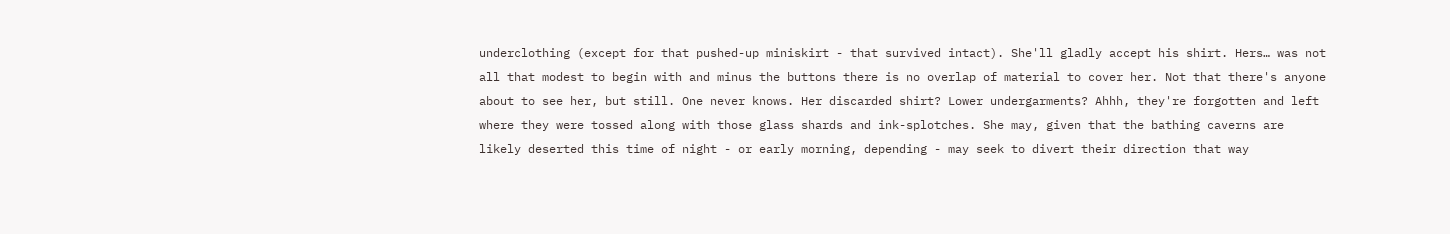underclothing (except for that pushed-up miniskirt - that survived intact). She'll gladly accept his shirt. Hers… was not all that modest to begin with and minus the buttons there is no overlap of material to cover her. Not that there's anyone about to see her, but still. One never knows. Her discarded shirt? Lower undergarments? Ahhh, they're forgotten and left where they were tossed along with those glass shards and ink-splotches. She may, given that the bathing caverns are likely deserted this time of night - or early morning, depending - may seek to divert their direction that way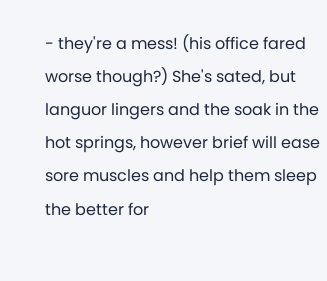- they're a mess! (his office fared worse though?) She's sated, but languor lingers and the soak in the hot springs, however brief will ease sore muscles and help them sleep the better for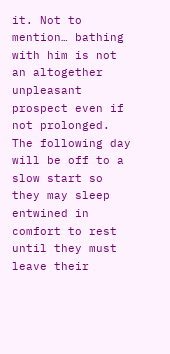it. Not to mention… bathing with him is not an altogether unpleasant prospect even if not prolonged. The following day will be off to a slow start so they may sleep entwined in comfort to rest until they must leave their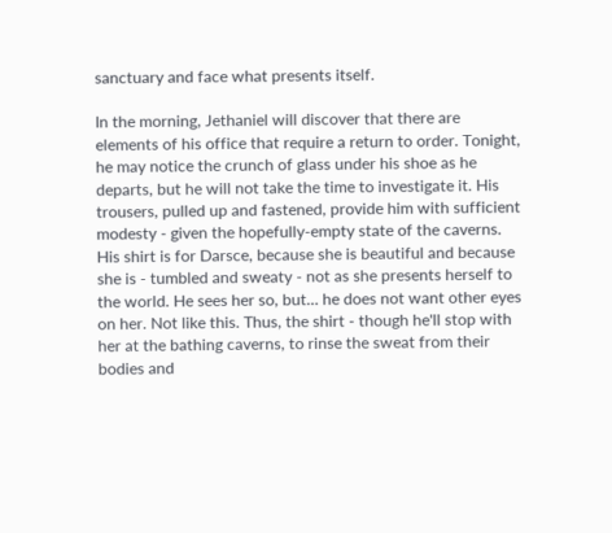sanctuary and face what presents itself.

In the morning, Jethaniel will discover that there are elements of his office that require a return to order. Tonight, he may notice the crunch of glass under his shoe as he departs, but he will not take the time to investigate it. His trousers, pulled up and fastened, provide him with sufficient modesty - given the hopefully-empty state of the caverns. His shirt is for Darsce, because she is beautiful and because she is - tumbled and sweaty - not as she presents herself to the world. He sees her so, but… he does not want other eyes on her. Not like this. Thus, the shirt - though he'll stop with her at the bathing caverns, to rinse the sweat from their bodies and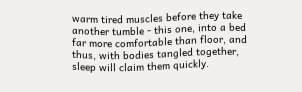warm tired muscles before they take another tumble - this one, into a bed far more comfortable than floor, and thus, with bodies tangled together, sleep will claim them quickly.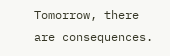Tomorrow, there are consequences.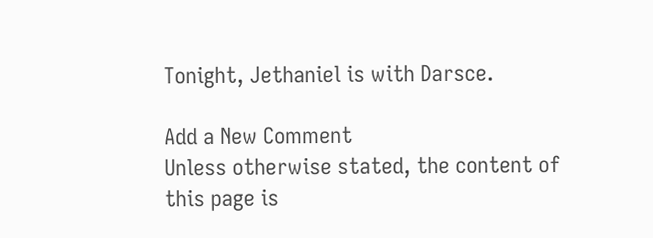Tonight, Jethaniel is with Darsce.

Add a New Comment
Unless otherwise stated, the content of this page is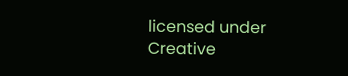licensed under Creative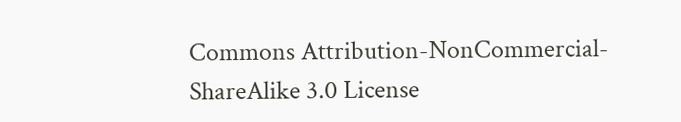Commons Attribution-NonCommercial-ShareAlike 3.0 License